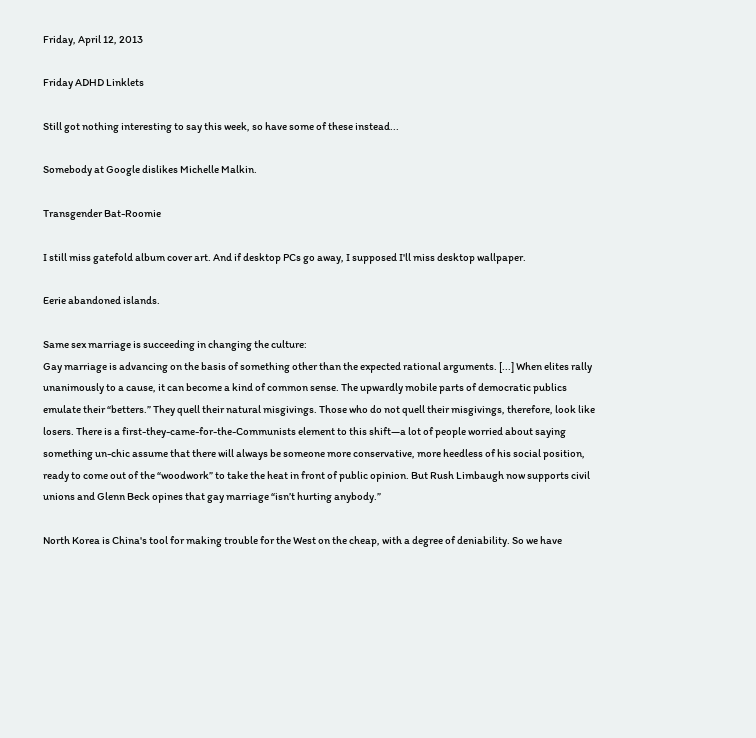Friday, April 12, 2013

Friday ADHD Linklets

Still got nothing interesting to say this week, so have some of these instead...

Somebody at Google dislikes Michelle Malkin.

Transgender Bat-Roomie

I still miss gatefold album cover art. And if desktop PCs go away, I supposed I'll miss desktop wallpaper.

Eerie abandoned islands.

Same sex marriage is succeeding in changing the culture:
Gay marriage is advancing on the basis of something other than the expected rational arguments. [...] When elites rally unanimously to a cause, it can become a kind of common sense. The upwardly mobile parts of democratic publics emulate their “betters.” They quell their natural misgivings. Those who do not quell their misgivings, therefore, look like losers. There is a first-they-came-for-the-Communists element to this shift—a lot of people worried about saying something un-chic assume that there will always be someone more conservative, more heedless of his social position, ready to come out of the “woodwork” to take the heat in front of public opinion. But Rush Limbaugh now supports civil unions and Glenn Beck opines that gay marriage “isn’t hurting anybody.”

North Korea is China's tool for making trouble for the West on the cheap, with a degree of deniability. So we have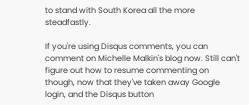to stand with South Korea all the more steadfastly.

If you're using Disqus comments, you can comment on Michelle Malkin's blog now. Still can't figure out how to resume commenting on though, now that they've taken away Google login, and the Disqus button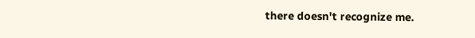there doesn't recognize me.